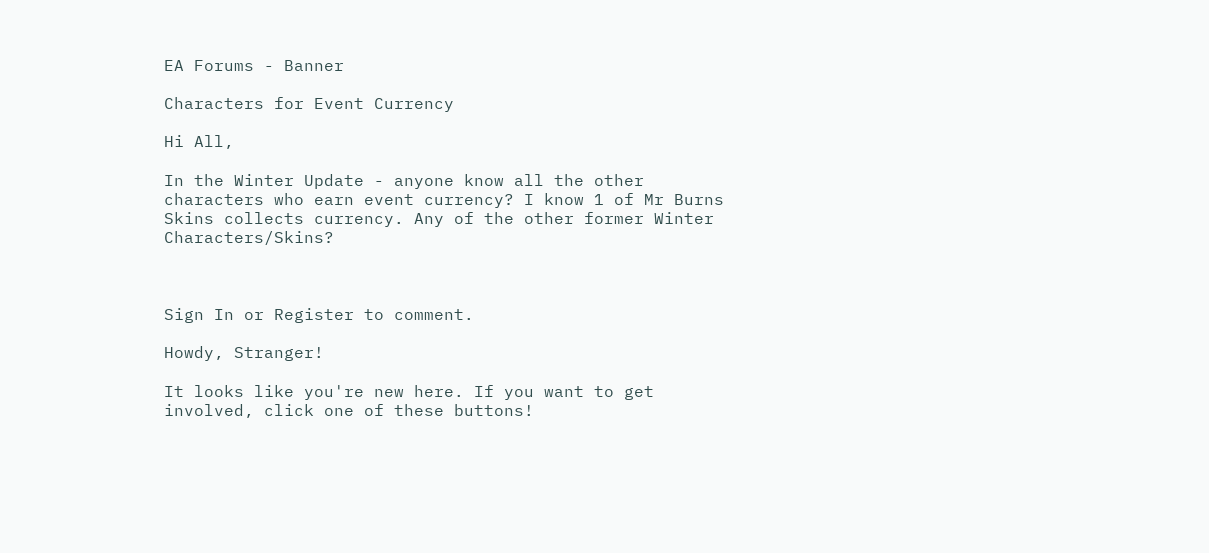EA Forums - Banner

Characters for Event Currency

Hi All,

In the Winter Update - anyone know all the other characters who earn event currency? I know 1 of Mr Burns Skins collects currency. Any of the other former Winter Characters/Skins?



Sign In or Register to comment.

Howdy, Stranger!

It looks like you're new here. If you want to get involved, click one of these buttons!